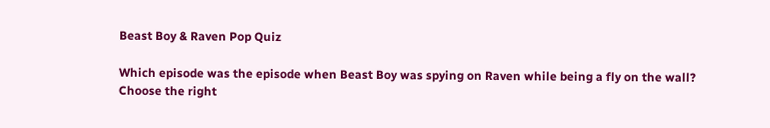Beast Boy & Raven Pop Quiz

Which episode was the episode when Beast Boy was spying on Raven while being a fly on the wall?
Choose the right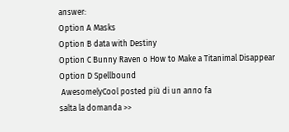answer:
Option A Masks
Option B data with Destiny
Option C Bunny Raven o How to Make a Titanimal Disappear
Option D Spellbound
 AwesomelyCool posted più di un anno fa
salta la domanda >>